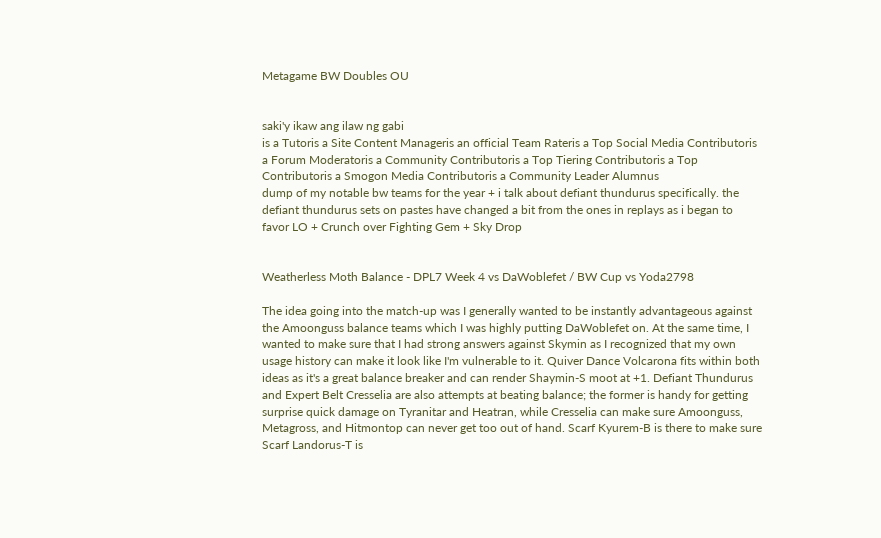Metagame BW Doubles OU


saki'y ikaw ang ilaw ng gabi
is a Tutoris a Site Content Manageris an official Team Rateris a Top Social Media Contributoris a Forum Moderatoris a Community Contributoris a Top Tiering Contributoris a Top Contributoris a Smogon Media Contributoris a Community Leader Alumnus
dump of my notable bw teams for the year + i talk about defiant thundurus specifically. the defiant thundurus sets on pastes have changed a bit from the ones in replays as i began to favor LO + Crunch over Fighting Gem + Sky Drop


Weatherless Moth Balance - DPL7 Week 4 vs DaWoblefet / BW Cup vs Yoda2798

The idea going into the match-up was I generally wanted to be instantly advantageous against the Amoonguss balance teams which I was highly putting DaWoblefet on. At the same time, I wanted to make sure that I had strong answers against Skymin as I recognized that my own usage history can make it look like I'm vulnerable to it. Quiver Dance Volcarona fits within both ideas as it's a great balance breaker and can render Shaymin-S moot at +1. Defiant Thundurus and Expert Belt Cresselia are also attempts at beating balance; the former is handy for getting surprise quick damage on Tyranitar and Heatran, while Cresselia can make sure Amoonguss, Metagross, and Hitmontop can never get too out of hand. Scarf Kyurem-B is there to make sure Scarf Landorus-T is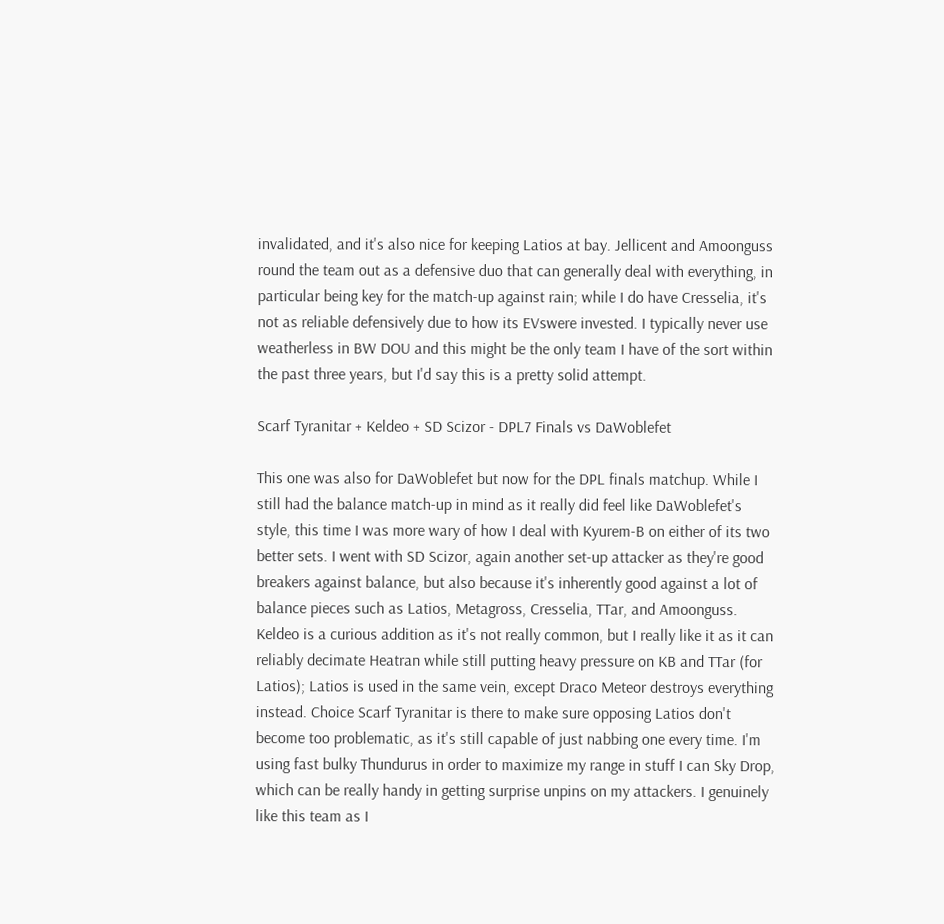invalidated, and it's also nice for keeping Latios at bay. Jellicent and Amoonguss round the team out as a defensive duo that can generally deal with everything, in particular being key for the match-up against rain; while I do have Cresselia, it's not as reliable defensively due to how its EVswere invested. I typically never use weatherless in BW DOU and this might be the only team I have of the sort within the past three years, but I'd say this is a pretty solid attempt.

Scarf Tyranitar + Keldeo + SD Scizor - DPL7 Finals vs DaWoblefet

This one was also for DaWoblefet but now for the DPL finals matchup. While I still had the balance match-up in mind as it really did feel like DaWoblefet's style, this time I was more wary of how I deal with Kyurem-B on either of its two better sets. I went with SD Scizor, again another set-up attacker as they're good breakers against balance, but also because it's inherently good against a lot of balance pieces such as Latios, Metagross, Cresselia, TTar, and Amoonguss. Keldeo is a curious addition as it's not really common, but I really like it as it can reliably decimate Heatran while still putting heavy pressure on KB and TTar (for Latios); Latios is used in the same vein, except Draco Meteor destroys everything instead. Choice Scarf Tyranitar is there to make sure opposing Latios don't become too problematic, as it's still capable of just nabbing one every time. I'm using fast bulky Thundurus in order to maximize my range in stuff I can Sky Drop, which can be really handy in getting surprise unpins on my attackers. I genuinely like this team as I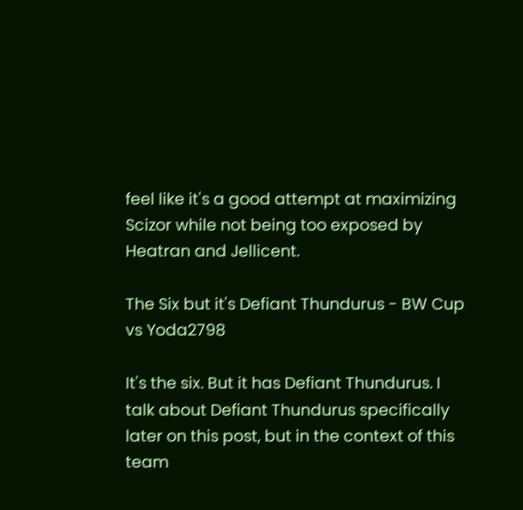feel like it's a good attempt at maximizing Scizor while not being too exposed by Heatran and Jellicent.

The Six but it's Defiant Thundurus - BW Cup vs Yoda2798

It's the six. But it has Defiant Thundurus. I talk about Defiant Thundurus specifically later on this post, but in the context of this team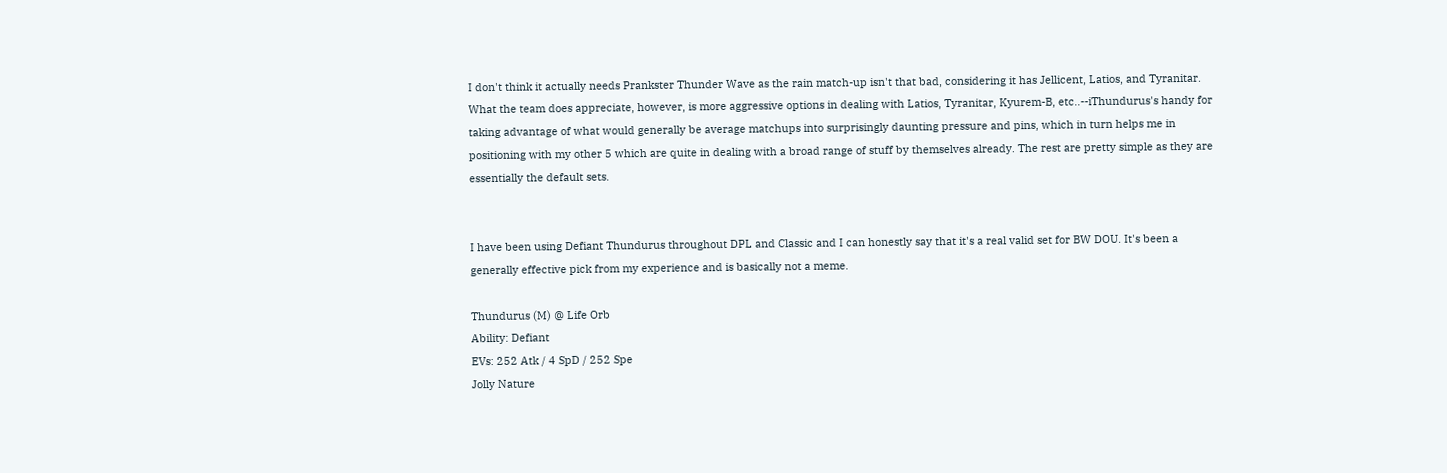I don't think it actually needs Prankster Thunder Wave as the rain match-up isn't that bad, considering it has Jellicent, Latios, and Tyranitar. What the team does appreciate, however, is more aggressive options in dealing with Latios, Tyranitar, Kyurem-B, etc..--iThundurus's handy for taking advantage of what would generally be average matchups into surprisingly daunting pressure and pins, which in turn helps me in positioning with my other 5 which are quite in dealing with a broad range of stuff by themselves already. The rest are pretty simple as they are essentially the default sets.


I have been using Defiant Thundurus throughout DPL and Classic and I can honestly say that it's a real valid set for BW DOU. It's been a generally effective pick from my experience and is basically not a meme.

Thundurus (M) @ Life Orb
Ability: Defiant
EVs: 252 Atk / 4 SpD / 252 Spe
Jolly Nature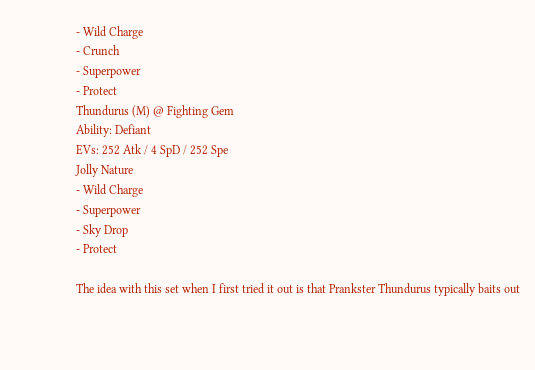- Wild Charge
- Crunch
- Superpower
- Protect
Thundurus (M) @ Fighting Gem
Ability: Defiant
EVs: 252 Atk / 4 SpD / 252 Spe
Jolly Nature
- Wild Charge
- Superpower
- Sky Drop
- Protect

The idea with this set when I first tried it out is that Prankster Thundurus typically baits out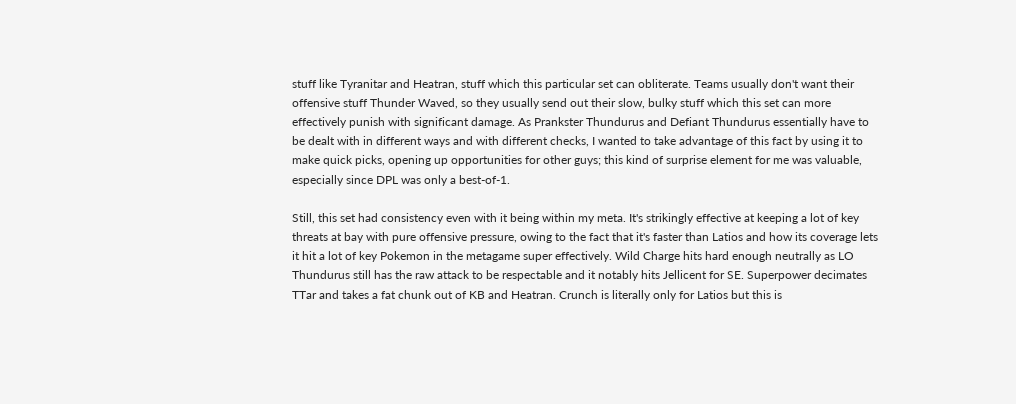stuff like Tyranitar and Heatran, stuff which this particular set can obliterate. Teams usually don't want their offensive stuff Thunder Waved, so they usually send out their slow, bulky stuff which this set can more effectively punish with significant damage. As Prankster Thundurus and Defiant Thundurus essentially have to be dealt with in different ways and with different checks, I wanted to take advantage of this fact by using it to make quick picks, opening up opportunities for other guys; this kind of surprise element for me was valuable, especially since DPL was only a best-of-1.

Still, this set had consistency even with it being within my meta. It's strikingly effective at keeping a lot of key threats at bay with pure offensive pressure, owing to the fact that it's faster than Latios and how its coverage lets it hit a lot of key Pokemon in the metagame super effectively. Wild Charge hits hard enough neutrally as LO Thundurus still has the raw attack to be respectable and it notably hits Jellicent for SE. Superpower decimates TTar and takes a fat chunk out of KB and Heatran. Crunch is literally only for Latios but this is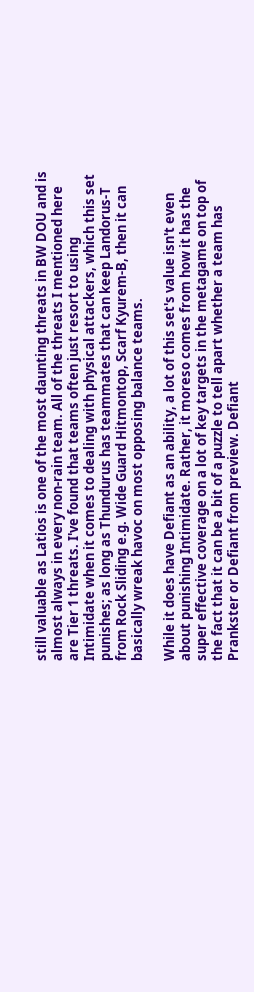still valuable as Latios is one of the most daunting threats in BW DOU and is almost always in every non-rain team. All of the threats I mentioned here are Tier 1 threats. I've found that teams often just resort to using Intimidate when it comes to dealing with physical attackers, which this set punishes; as long as Thundurus has teammates that can keep Landorus-T from Rock Sliding e.g. Wide Guard Hitmontop, Scarf Kyurem-B, then it can basically wreak havoc on most opposing balance teams.

While it does have Defiant as an ability, a lot of this set's value isn't even about punishing Intimidate. Rather, it moreso comes from how it has the super effective coverage on a lot of key targets in the metagame on top of the fact that it can be a bit of a puzzle to tell apart whether a team has Prankster or Defiant from preview. Defiant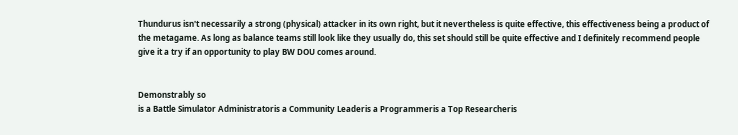Thundurus isn't necessarily a strong (physical) attacker in its own right, but it nevertheless is quite effective, this effectiveness being a product of the metagame. As long as balance teams still look like they usually do, this set should still be quite effective and I definitely recommend people give it a try if an opportunity to play BW DOU comes around.


Demonstrably so
is a Battle Simulator Administratoris a Community Leaderis a Programmeris a Top Researcheris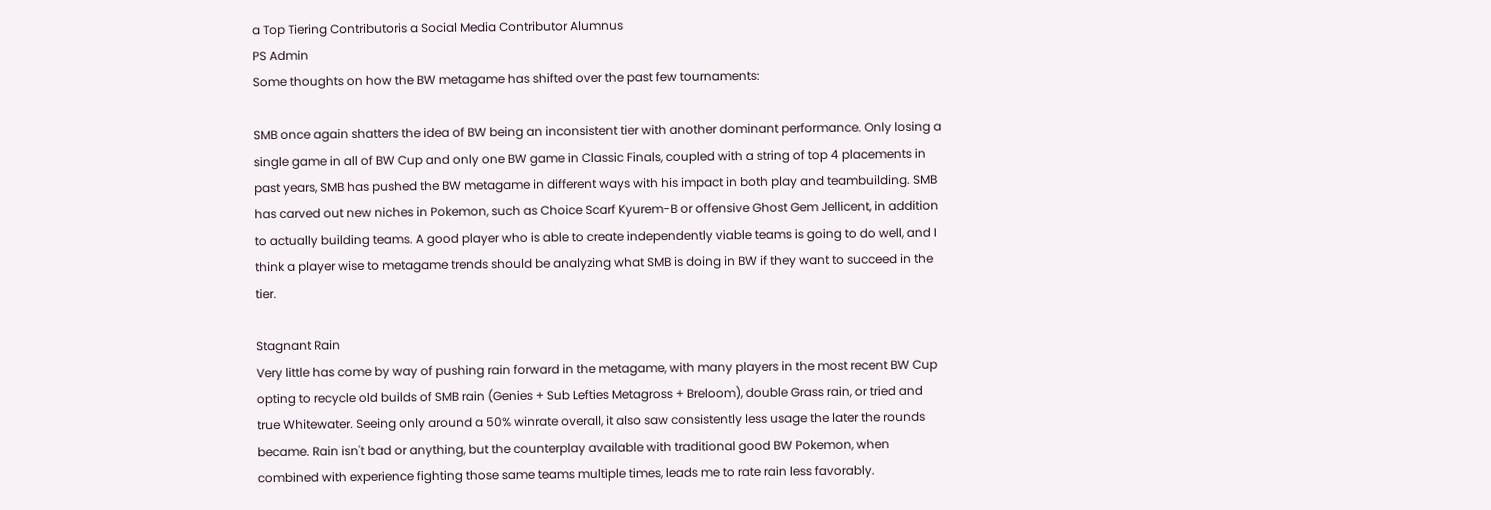a Top Tiering Contributoris a Social Media Contributor Alumnus
PS Admin
Some thoughts on how the BW metagame has shifted over the past few tournaments:

SMB once again shatters the idea of BW being an inconsistent tier with another dominant performance. Only losing a single game in all of BW Cup and only one BW game in Classic Finals, coupled with a string of top 4 placements in past years, SMB has pushed the BW metagame in different ways with his impact in both play and teambuilding. SMB has carved out new niches in Pokemon, such as Choice Scarf Kyurem-B or offensive Ghost Gem Jellicent, in addition to actually building teams. A good player who is able to create independently viable teams is going to do well, and I think a player wise to metagame trends should be analyzing what SMB is doing in BW if they want to succeed in the tier.

Stagnant Rain
Very little has come by way of pushing rain forward in the metagame, with many players in the most recent BW Cup opting to recycle old builds of SMB rain (Genies + Sub Lefties Metagross + Breloom), double Grass rain, or tried and true Whitewater. Seeing only around a 50% winrate overall, it also saw consistently less usage the later the rounds became. Rain isn't bad or anything, but the counterplay available with traditional good BW Pokemon, when combined with experience fighting those same teams multiple times, leads me to rate rain less favorably.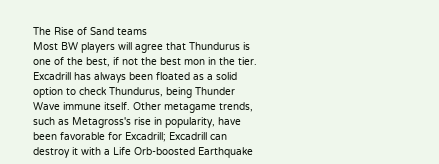The Rise of Sand teams
Most BW players will agree that Thundurus is one of the best, if not the best mon in the tier. Excadrill has always been floated as a solid option to check Thundurus, being Thunder Wave immune itself. Other metagame trends, such as Metagross's rise in popularity, have been favorable for Excadrill; Excadrill can destroy it with a Life Orb-boosted Earthquake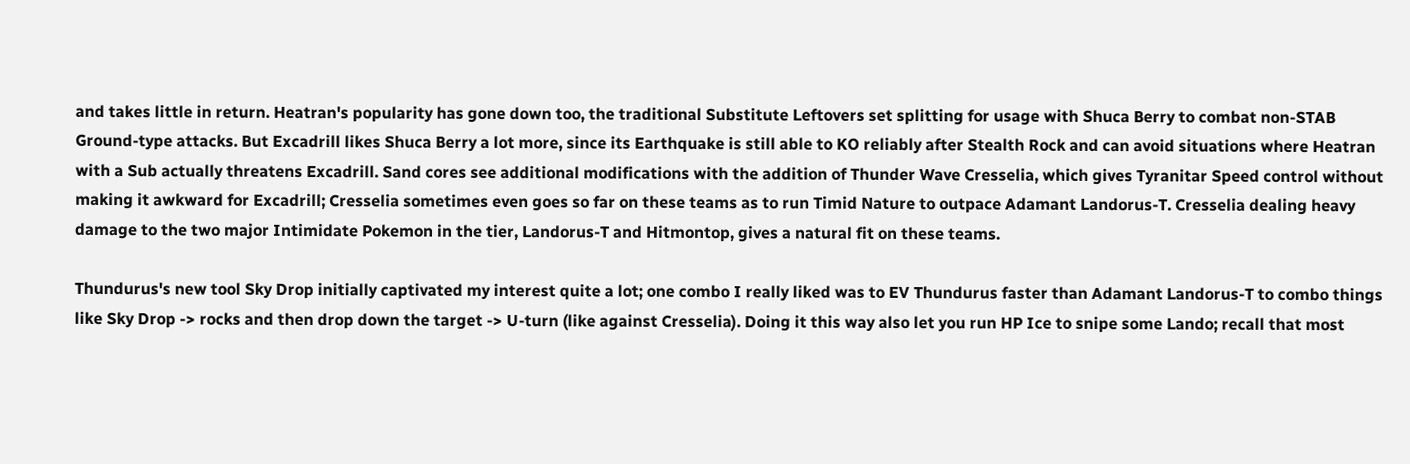and takes little in return. Heatran's popularity has gone down too, the traditional Substitute Leftovers set splitting for usage with Shuca Berry to combat non-STAB Ground-type attacks. But Excadrill likes Shuca Berry a lot more, since its Earthquake is still able to KO reliably after Stealth Rock and can avoid situations where Heatran with a Sub actually threatens Excadrill. Sand cores see additional modifications with the addition of Thunder Wave Cresselia, which gives Tyranitar Speed control without making it awkward for Excadrill; Cresselia sometimes even goes so far on these teams as to run Timid Nature to outpace Adamant Landorus-T. Cresselia dealing heavy damage to the two major Intimidate Pokemon in the tier, Landorus-T and Hitmontop, gives a natural fit on these teams.

Thundurus's new tool Sky Drop initially captivated my interest quite a lot; one combo I really liked was to EV Thundurus faster than Adamant Landorus-T to combo things like Sky Drop -> rocks and then drop down the target -> U-turn (like against Cresselia). Doing it this way also let you run HP Ice to snipe some Lando; recall that most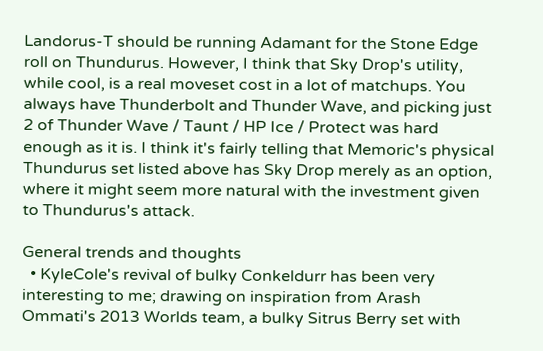Landorus-T should be running Adamant for the Stone Edge roll on Thundurus. However, I think that Sky Drop's utility, while cool, is a real moveset cost in a lot of matchups. You always have Thunderbolt and Thunder Wave, and picking just 2 of Thunder Wave / Taunt / HP Ice / Protect was hard enough as it is. I think it's fairly telling that Memoric's physical Thundurus set listed above has Sky Drop merely as an option, where it might seem more natural with the investment given to Thundurus's attack.

General trends and thoughts
  • KyleCole's revival of bulky Conkeldurr has been very interesting to me; drawing on inspiration from Arash Ommati's 2013 Worlds team, a bulky Sitrus Berry set with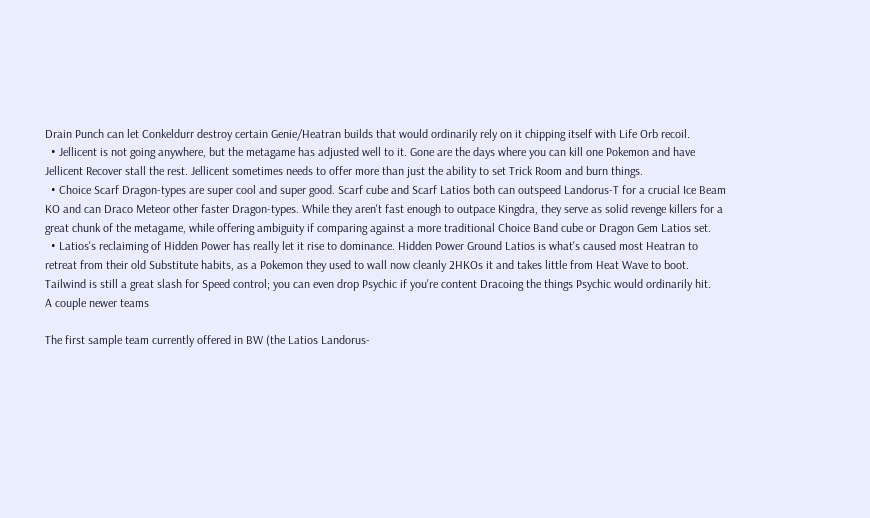Drain Punch can let Conkeldurr destroy certain Genie/Heatran builds that would ordinarily rely on it chipping itself with Life Orb recoil.
  • Jellicent is not going anywhere, but the metagame has adjusted well to it. Gone are the days where you can kill one Pokemon and have Jellicent Recover stall the rest. Jellicent sometimes needs to offer more than just the ability to set Trick Room and burn things.
  • Choice Scarf Dragon-types are super cool and super good. Scarf cube and Scarf Latios both can outspeed Landorus-T for a crucial Ice Beam KO and can Draco Meteor other faster Dragon-types. While they aren't fast enough to outpace Kingdra, they serve as solid revenge killers for a great chunk of the metagame, while offering ambiguity if comparing against a more traditional Choice Band cube or Dragon Gem Latios set.
  • Latios's reclaiming of Hidden Power has really let it rise to dominance. Hidden Power Ground Latios is what's caused most Heatran to retreat from their old Substitute habits, as a Pokemon they used to wall now cleanly 2HKOs it and takes little from Heat Wave to boot. Tailwind is still a great slash for Speed control; you can even drop Psychic if you're content Dracoing the things Psychic would ordinarily hit.
A couple newer teams

The first sample team currently offered in BW (the Latios Landorus-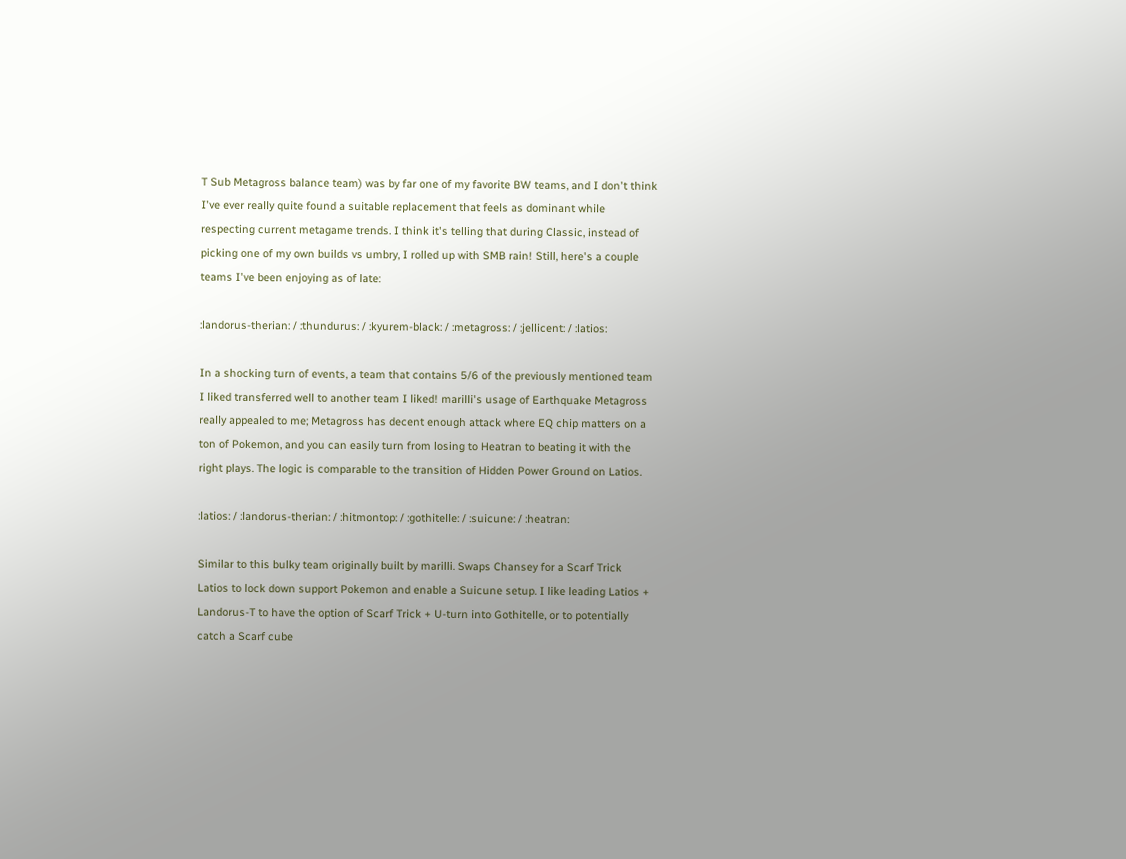T Sub Metagross balance team) was by far one of my favorite BW teams, and I don't think I've ever really quite found a suitable replacement that feels as dominant while respecting current metagame trends. I think it's telling that during Classic, instead of picking one of my own builds vs umbry, I rolled up with SMB rain! Still, here's a couple teams I've been enjoying as of late:

:landorus-therian: / :thundurus: / :kyurem-black: / :metagross: / :jellicent: / :latios:

In a shocking turn of events, a team that contains 5/6 of the previously mentioned team I liked transferred well to another team I liked! marilli's usage of Earthquake Metagross really appealed to me; Metagross has decent enough attack where EQ chip matters on a ton of Pokemon, and you can easily turn from losing to Heatran to beating it with the right plays. The logic is comparable to the transition of Hidden Power Ground on Latios.

:latios: / :landorus-therian: / :hitmontop: / :gothitelle: / :suicune: / :heatran:

Similar to this bulky team originally built by marilli. Swaps Chansey for a Scarf Trick Latios to lock down support Pokemon and enable a Suicune setup. I like leading Latios + Landorus-T to have the option of Scarf Trick + U-turn into Gothitelle, or to potentially catch a Scarf cube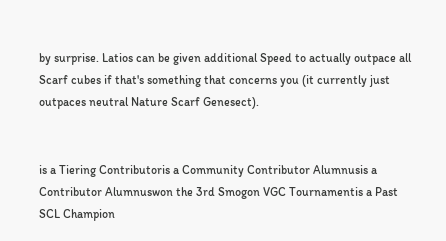by surprise. Latios can be given additional Speed to actually outpace all Scarf cubes if that's something that concerns you (it currently just outpaces neutral Nature Scarf Genesect).


is a Tiering Contributoris a Community Contributor Alumnusis a Contributor Alumnuswon the 3rd Smogon VGC Tournamentis a Past SCL Champion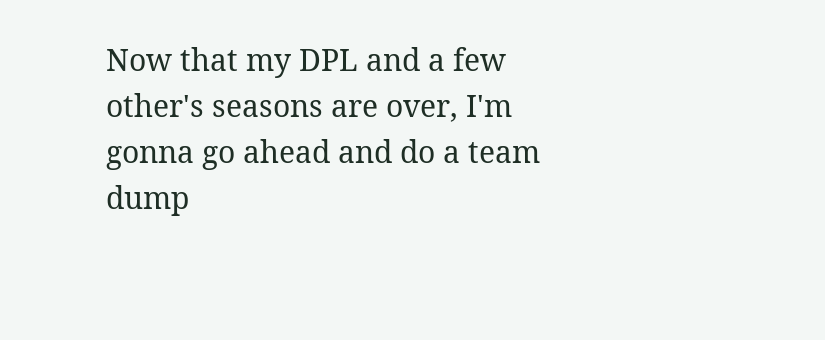Now that my DPL and a few other's seasons are over, I'm gonna go ahead and do a team dump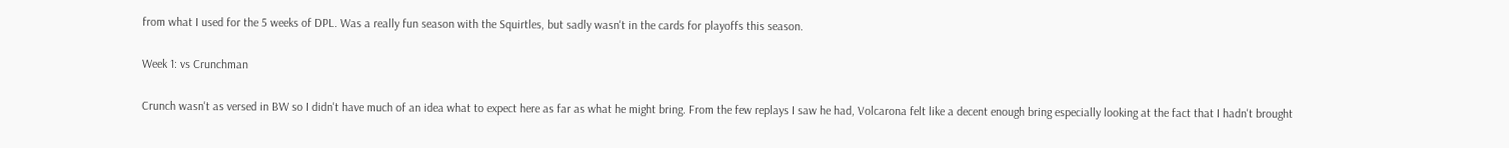from what I used for the 5 weeks of DPL. Was a really fun season with the Squirtles, but sadly wasn't in the cards for playoffs this season.

Week 1: vs Crunchman

Crunch wasn't as versed in BW so I didn't have much of an idea what to expect here as far as what he might bring. From the few replays I saw he had, Volcarona felt like a decent enough bring especially looking at the fact that I hadn't brought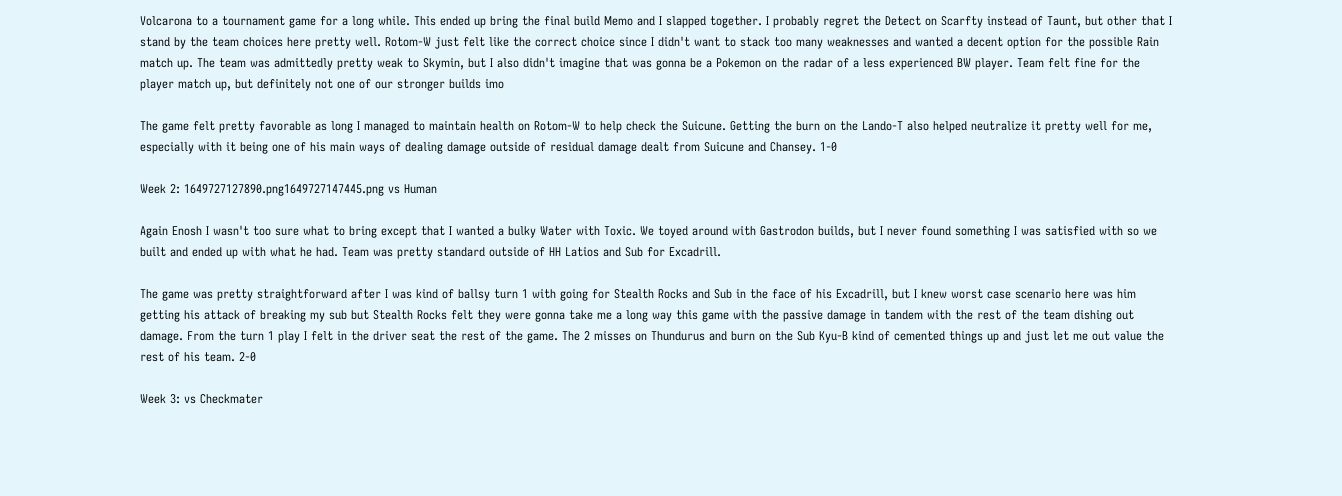Volcarona to a tournament game for a long while. This ended up bring the final build Memo and I slapped together. I probably regret the Detect on Scarfty instead of Taunt, but other that I stand by the team choices here pretty well. Rotom-W just felt like the correct choice since I didn't want to stack too many weaknesses and wanted a decent option for the possible Rain match up. The team was admittedly pretty weak to Skymin, but I also didn't imagine that was gonna be a Pokemon on the radar of a less experienced BW player. Team felt fine for the player match up, but definitely not one of our stronger builds imo

The game felt pretty favorable as long I managed to maintain health on Rotom-W to help check the Suicune. Getting the burn on the Lando-T also helped neutralize it pretty well for me, especially with it being one of his main ways of dealing damage outside of residual damage dealt from Suicune and Chansey. 1-0

Week 2: 1649727127890.png1649727147445.png vs Human

Again Enosh I wasn't too sure what to bring except that I wanted a bulky Water with Toxic. We toyed around with Gastrodon builds, but I never found something I was satisfied with so we built and ended up with what he had. Team was pretty standard outside of HH Latios and Sub for Excadrill.

The game was pretty straightforward after I was kind of ballsy turn 1 with going for Stealth Rocks and Sub in the face of his Excadrill, but I knew worst case scenario here was him getting his attack of breaking my sub but Stealth Rocks felt they were gonna take me a long way this game with the passive damage in tandem with the rest of the team dishing out damage. From the turn 1 play I felt in the driver seat the rest of the game. The 2 misses on Thundurus and burn on the Sub Kyu-B kind of cemented things up and just let me out value the rest of his team. 2-0

Week 3: vs Checkmater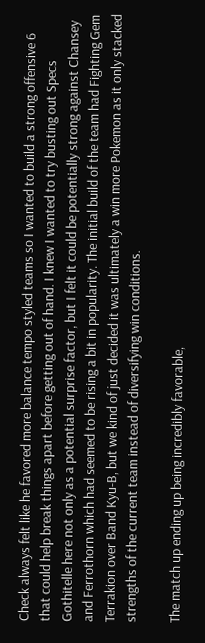Check always felt like he favored more balance tempo styled teams so I wanted to build a strong offensive 6 that could help break things apart before getting out of hand. I knew I wanted to try busting out Specs Gothitelle here not only as a potential surprise factor, but I felt it could be potentially strong against Chansey and Ferrothorn which had seemed to be rising a bit in popularity. The initial build of the team had Fighting Gem Terrakion over Band Kyu-B, but we kind of just decided it was ultimately a win more Pokemon as it only stacked strengths of the current team instead of diversifying win conditions.

The match up ending up being incredibly favorable,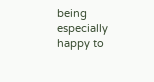being especially happy to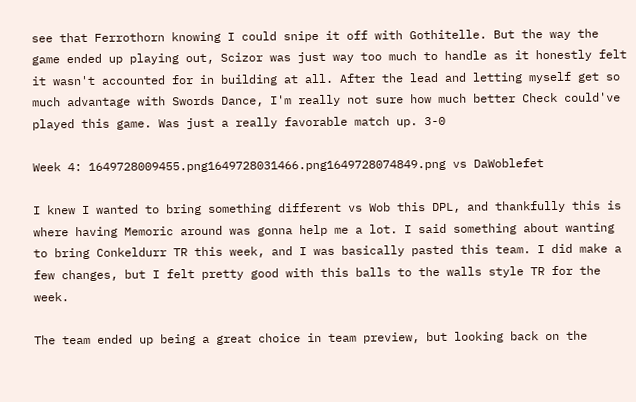see that Ferrothorn knowing I could snipe it off with Gothitelle. But the way the game ended up playing out, Scizor was just way too much to handle as it honestly felt it wasn't accounted for in building at all. After the lead and letting myself get so much advantage with Swords Dance, I'm really not sure how much better Check could've played this game. Was just a really favorable match up. 3-0

Week 4: 1649728009455.png1649728031466.png1649728074849.png vs DaWoblefet

I knew I wanted to bring something different vs Wob this DPL, and thankfully this is where having Memoric around was gonna help me a lot. I said something about wanting to bring Conkeldurr TR this week, and I was basically pasted this team. I did make a few changes, but I felt pretty good with this balls to the walls style TR for the week.

The team ended up being a great choice in team preview, but looking back on the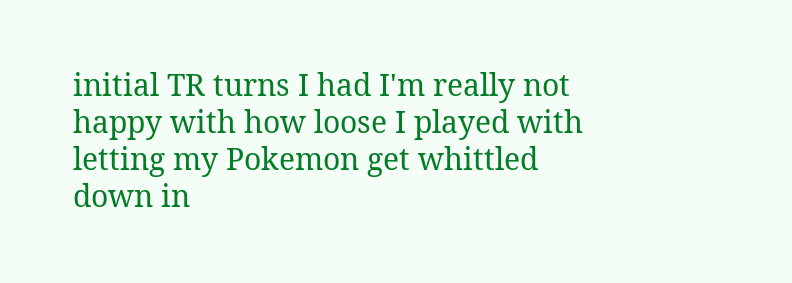initial TR turns I had I'm really not happy with how loose I played with letting my Pokemon get whittled down in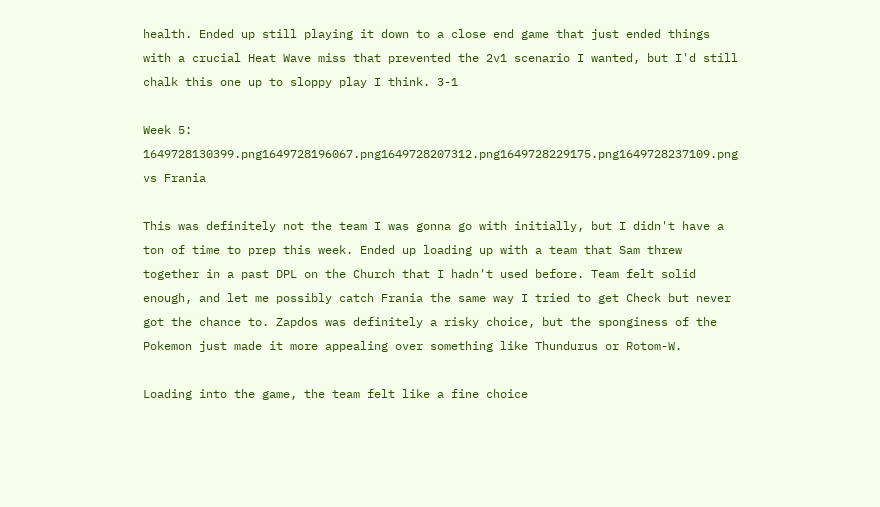health. Ended up still playing it down to a close end game that just ended things with a crucial Heat Wave miss that prevented the 2v1 scenario I wanted, but I'd still chalk this one up to sloppy play I think. 3-1

Week 5: 1649728130399.png1649728196067.png1649728207312.png1649728229175.png1649728237109.png vs Frania

This was definitely not the team I was gonna go with initially, but I didn't have a ton of time to prep this week. Ended up loading up with a team that Sam threw together in a past DPL on the Church that I hadn't used before. Team felt solid enough, and let me possibly catch Frania the same way I tried to get Check but never got the chance to. Zapdos was definitely a risky choice, but the sponginess of the Pokemon just made it more appealing over something like Thundurus or Rotom-W.

Loading into the game, the team felt like a fine choice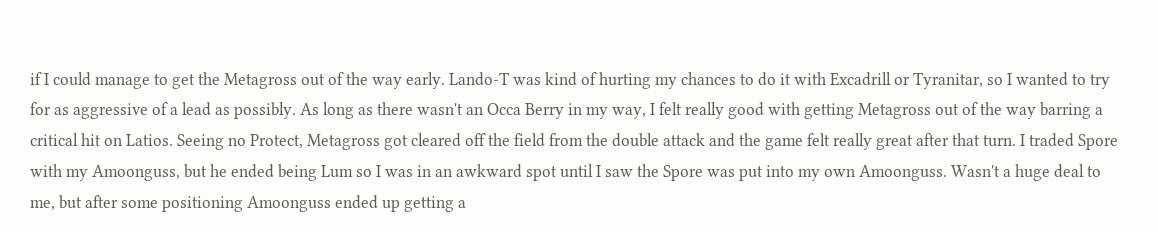if I could manage to get the Metagross out of the way early. Lando-T was kind of hurting my chances to do it with Excadrill or Tyranitar, so I wanted to try for as aggressive of a lead as possibly. As long as there wasn't an Occa Berry in my way, I felt really good with getting Metagross out of the way barring a critical hit on Latios. Seeing no Protect, Metagross got cleared off the field from the double attack and the game felt really great after that turn. I traded Spore with my Amoonguss, but he ended being Lum so I was in an awkward spot until I saw the Spore was put into my own Amoonguss. Wasn't a huge deal to me, but after some positioning Amoonguss ended up getting a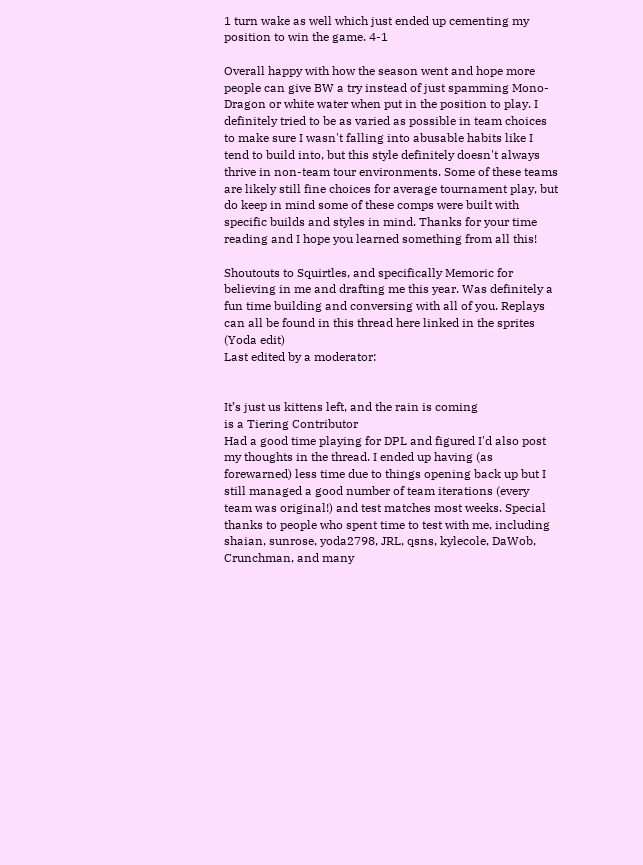1 turn wake as well which just ended up cementing my position to win the game. 4-1

Overall happy with how the season went and hope more people can give BW a try instead of just spamming Mono-Dragon or white water when put in the position to play. I definitely tried to be as varied as possible in team choices to make sure I wasn't falling into abusable habits like I tend to build into, but this style definitely doesn't always thrive in non-team tour environments. Some of these teams are likely still fine choices for average tournament play, but do keep in mind some of these comps were built with specific builds and styles in mind. Thanks for your time reading and I hope you learned something from all this!

Shoutouts to Squirtles, and specifically Memoric for believing in me and drafting me this year. Was definitely a fun time building and conversing with all of you. Replays can all be found in this thread here linked in the sprites (Yoda edit)
Last edited by a moderator:


It’s just us kittens left, and the rain is coming
is a Tiering Contributor
Had a good time playing for DPL and figured I'd also post my thoughts in the thread. I ended up having (as forewarned) less time due to things opening back up but I still managed a good number of team iterations (every team was original!) and test matches most weeks. Special thanks to people who spent time to test with me, including shaian, sunrose, yoda2798, JRL, qsns, kylecole, DaWob, Crunchman, and many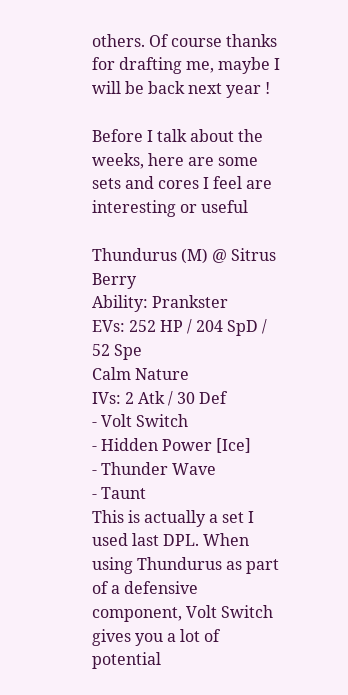others. Of course thanks for drafting me, maybe I will be back next year !

Before I talk about the weeks, here are some sets and cores I feel are interesting or useful

Thundurus (M) @ Sitrus Berry
Ability: Prankster
EVs: 252 HP / 204 SpD / 52 Spe
Calm Nature
IVs: 2 Atk / 30 Def
- Volt Switch
- Hidden Power [Ice]
- Thunder Wave
- Taunt
This is actually a set I used last DPL. When using Thundurus as part of a defensive component, Volt Switch gives you a lot of potential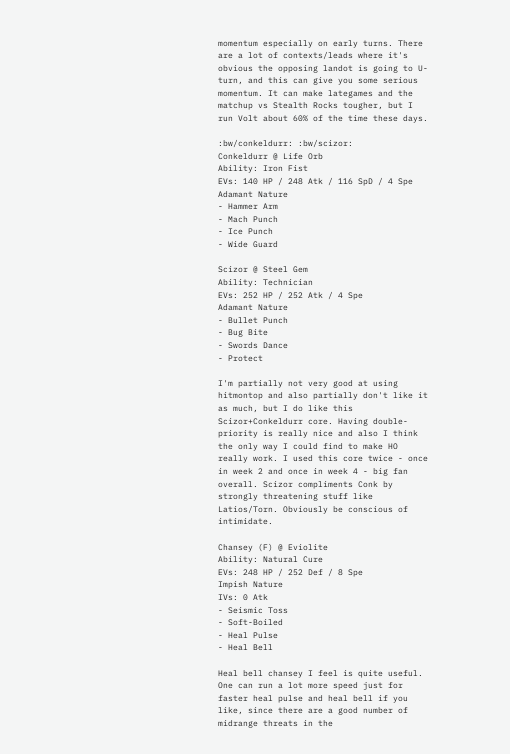momentum especially on early turns. There are a lot of contexts/leads where it's obvious the opposing landot is going to U-turn, and this can give you some serious momentum. It can make lategames and the matchup vs Stealth Rocks tougher, but I run Volt about 60% of the time these days.

:bw/conkeldurr: :bw/scizor:
Conkeldurr @ Life Orb
Ability: Iron Fist
EVs: 140 HP / 248 Atk / 116 SpD / 4 Spe
Adamant Nature
- Hammer Arm
- Mach Punch
- Ice Punch
- Wide Guard

Scizor @ Steel Gem
Ability: Technician
EVs: 252 HP / 252 Atk / 4 Spe
Adamant Nature
- Bullet Punch
- Bug Bite
- Swords Dance
- Protect

I'm partially not very good at using hitmontop and also partially don't like it as much, but I do like this Scizor+Conkeldurr core. Having double-priority is really nice and also I think the only way I could find to make HO really work. I used this core twice - once in week 2 and once in week 4 - big fan overall. Scizor compliments Conk by strongly threatening stuff like Latios/Torn. Obviously be conscious of intimidate.

Chansey (F) @ Eviolite
Ability: Natural Cure
EVs: 248 HP / 252 Def / 8 Spe
Impish Nature
IVs: 0 Atk
- Seismic Toss
- Soft-Boiled
- Heal Pulse
- Heal Bell

Heal bell chansey I feel is quite useful. One can run a lot more speed just for faster heal pulse and heal bell if you like, since there are a good number of midrange threats in the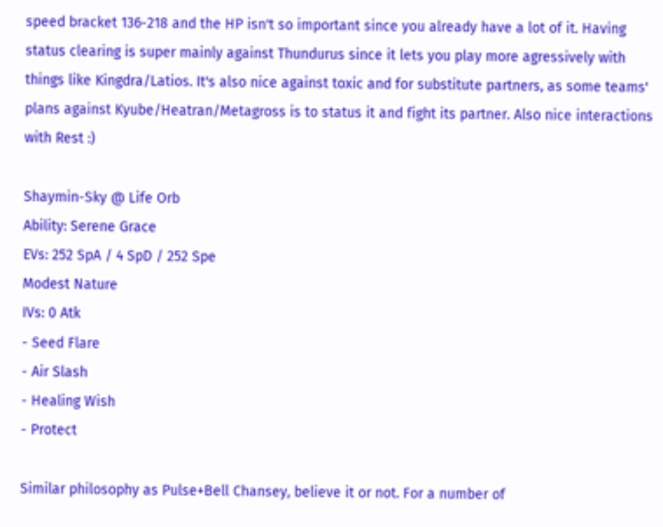speed bracket 136-218 and the HP isn't so important since you already have a lot of it. Having status clearing is super mainly against Thundurus since it lets you play more agressively with things like Kingdra/Latios. It's also nice against toxic and for substitute partners, as some teams' plans against Kyube/Heatran/Metagross is to status it and fight its partner. Also nice interactions with Rest :)

Shaymin-Sky @ Life Orb
Ability: Serene Grace
EVs: 252 SpA / 4 SpD / 252 Spe
Modest Nature
IVs: 0 Atk
- Seed Flare
- Air Slash
- Healing Wish
- Protect

Similar philosophy as Pulse+Bell Chansey, believe it or not. For a number of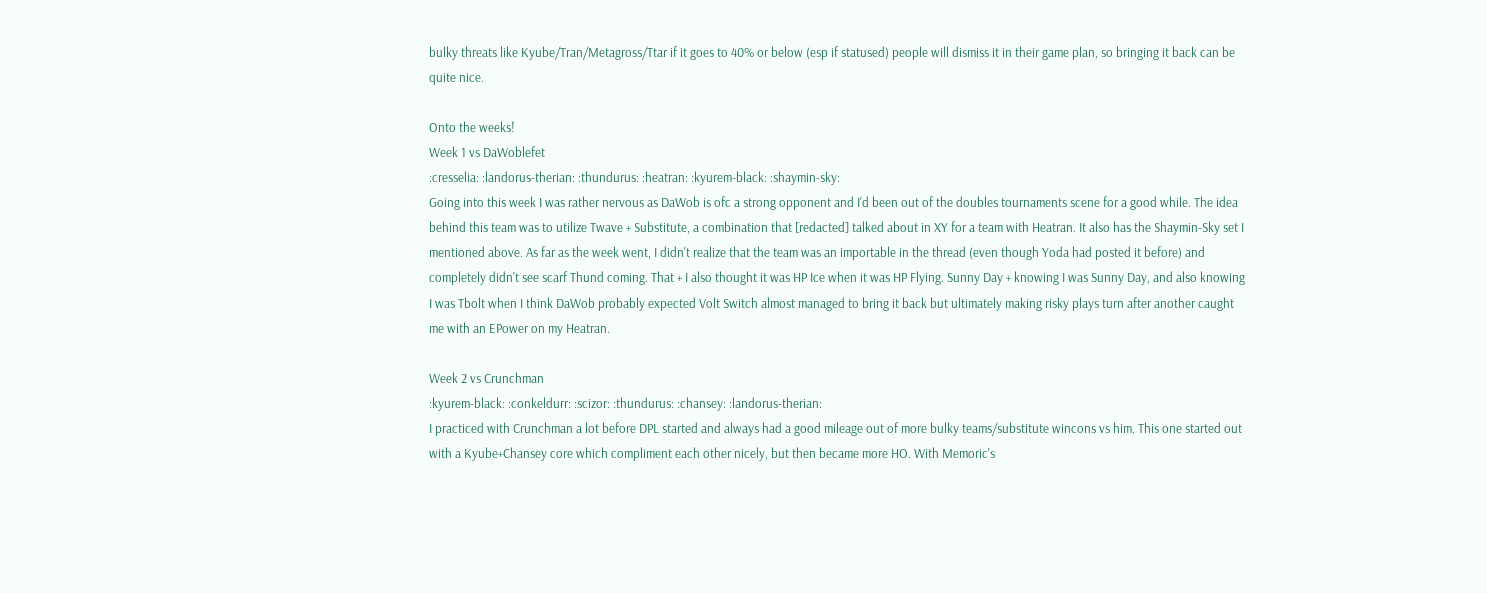bulky threats like Kyube/Tran/Metagross/Ttar if it goes to 40% or below (esp if statused) people will dismiss it in their game plan, so bringing it back can be quite nice.

Onto the weeks!
Week 1 vs DaWoblefet
:cresselia: :landorus-therian: :thundurus: :heatran: :kyurem-black: :shaymin-sky:
Going into this week I was rather nervous as DaWob is ofc a strong opponent and I'd been out of the doubles tournaments scene for a good while. The idea behind this team was to utilize Twave + Substitute, a combination that [redacted] talked about in XY for a team with Heatran. It also has the Shaymin-Sky set I mentioned above. As far as the week went, I didn't realize that the team was an importable in the thread (even though Yoda had posted it before) and completely didn't see scarf Thund coming. That + I also thought it was HP Ice when it was HP Flying. Sunny Day + knowing I was Sunny Day, and also knowing I was Tbolt when I think DaWob probably expected Volt Switch almost managed to bring it back but ultimately making risky plays turn after another caught me with an EPower on my Heatran.

Week 2 vs Crunchman
:kyurem-black: :conkeldurr: :scizor: :thundurus: :chansey: :landorus-therian:
I practiced with Crunchman a lot before DPL started and always had a good mileage out of more bulky teams/substitute wincons vs him. This one started out with a Kyube+Chansey core which compliment each other nicely, but then became more HO. With Memoric's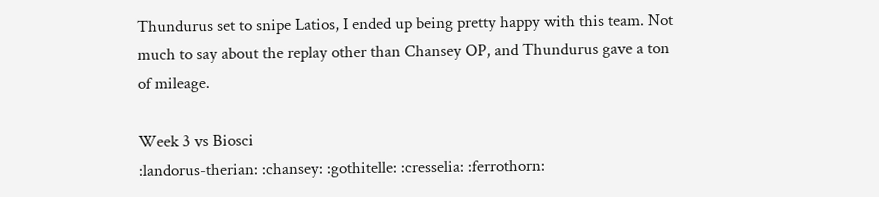Thundurus set to snipe Latios, I ended up being pretty happy with this team. Not much to say about the replay other than Chansey OP, and Thundurus gave a ton of mileage.

Week 3 vs Biosci
:landorus-therian: :chansey: :gothitelle: :cresselia: :ferrothorn: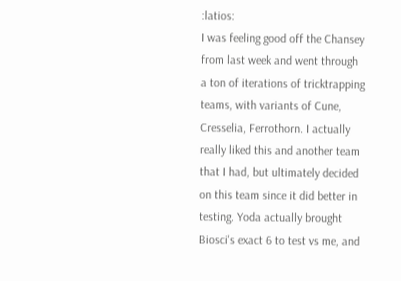:latios:
I was feeling good off the Chansey from last week and went through a ton of iterations of tricktrapping teams, with variants of Cune, Cresselia, Ferrothorn. I actually really liked this and another team that I had, but ultimately decided on this team since it did better in testing. Yoda actually brought Biosci's exact 6 to test vs me, and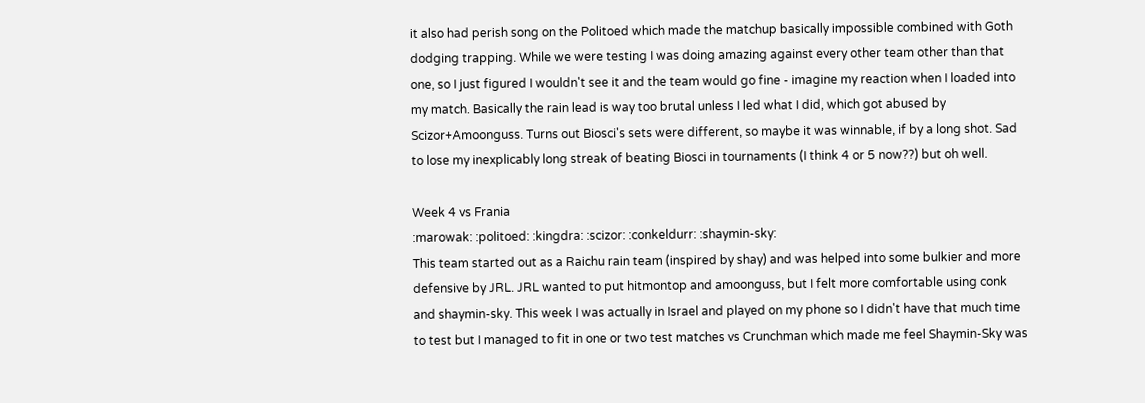it also had perish song on the Politoed which made the matchup basically impossible combined with Goth dodging trapping. While we were testing I was doing amazing against every other team other than that one, so I just figured I wouldn't see it and the team would go fine - imagine my reaction when I loaded into my match. Basically the rain lead is way too brutal unless I led what I did, which got abused by Scizor+Amoonguss. Turns out Biosci's sets were different, so maybe it was winnable, if by a long shot. Sad to lose my inexplicably long streak of beating Biosci in tournaments (I think 4 or 5 now??) but oh well.

Week 4 vs Frania
:marowak: :politoed: :kingdra: :scizor: :conkeldurr: :shaymin-sky:
This team started out as a Raichu rain team (inspired by shay) and was helped into some bulkier and more defensive by JRL. JRL wanted to put hitmontop and amoonguss, but I felt more comfortable using conk and shaymin-sky. This week I was actually in Israel and played on my phone so I didn't have that much time to test but I managed to fit in one or two test matches vs Crunchman which made me feel Shaymin-Sky was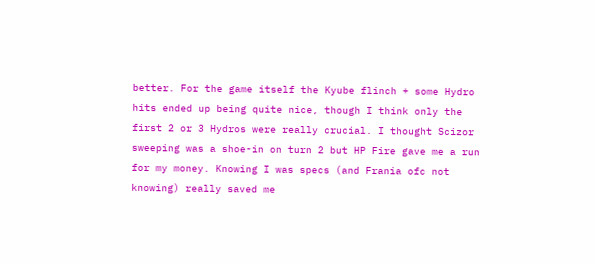better. For the game itself the Kyube flinch + some Hydro hits ended up being quite nice, though I think only the first 2 or 3 Hydros were really crucial. I thought Scizor sweeping was a shoe-in on turn 2 but HP Fire gave me a run for my money. Knowing I was specs (and Frania ofc not knowing) really saved me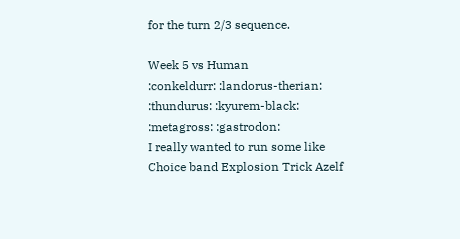for the turn 2/3 sequence.

Week 5 vs Human
:conkeldurr: :landorus-therian: :thundurus: :kyurem-black: :metagross: :gastrodon:
I really wanted to run some like Choice band Explosion Trick Azelf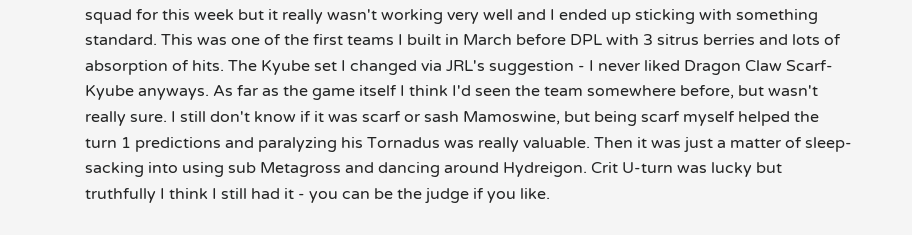squad for this week but it really wasn't working very well and I ended up sticking with something standard. This was one of the first teams I built in March before DPL with 3 sitrus berries and lots of absorption of hits. The Kyube set I changed via JRL's suggestion - I never liked Dragon Claw Scarf-Kyube anyways. As far as the game itself I think I'd seen the team somewhere before, but wasn't really sure. I still don't know if it was scarf or sash Mamoswine, but being scarf myself helped the turn 1 predictions and paralyzing his Tornadus was really valuable. Then it was just a matter of sleep-sacking into using sub Metagross and dancing around Hydreigon. Crit U-turn was lucky but truthfully I think I still had it - you can be the judge if you like.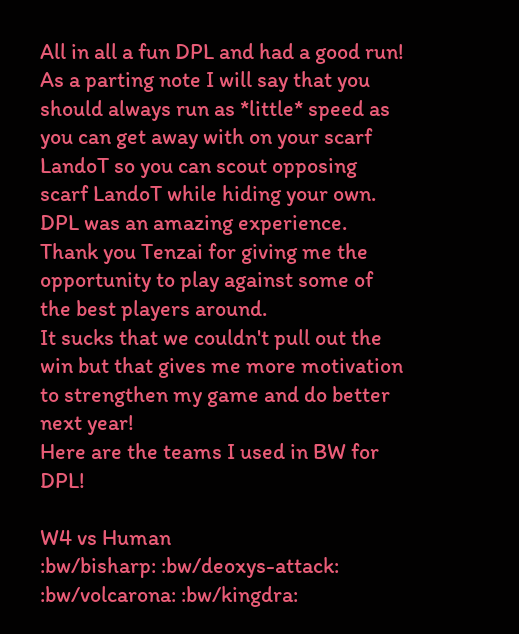All in all a fun DPL and had a good run! As a parting note I will say that you should always run as *little* speed as you can get away with on your scarf LandoT so you can scout opposing scarf LandoT while hiding your own.
DPL was an amazing experience. Thank you Tenzai for giving me the opportunity to play against some of the best players around.
It sucks that we couldn't pull out the win but that gives me more motivation to strengthen my game and do better next year!
Here are the teams I used in BW for DPL!

W4 vs Human
:bw/bisharp: :bw/deoxys-attack: :bw/volcarona: :bw/kingdra: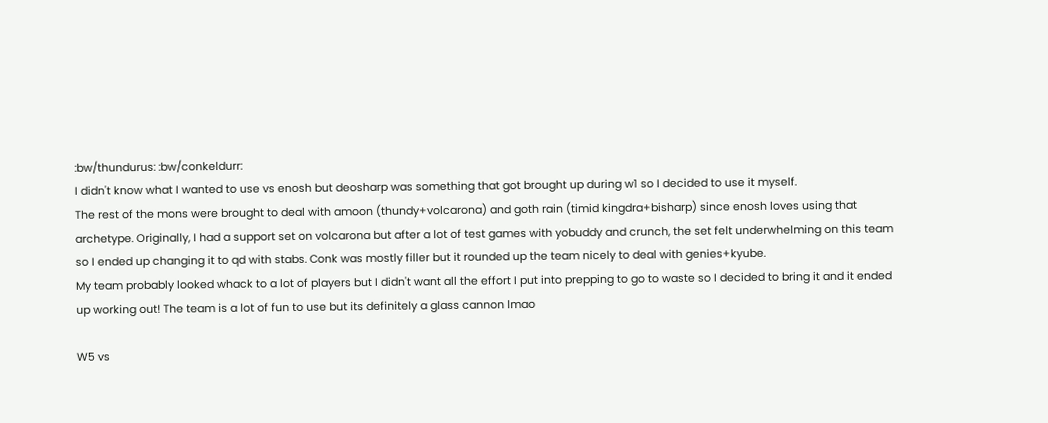:bw/thundurus: :bw/conkeldurr:
I didn't know what I wanted to use vs enosh but deosharp was something that got brought up during w1 so I decided to use it myself.
The rest of the mons were brought to deal with amoon (thundy+volcarona) and goth rain (timid kingdra+bisharp) since enosh loves using that archetype. Originally, I had a support set on volcarona but after a lot of test games with yobuddy and crunch, the set felt underwhelming on this team so I ended up changing it to qd with stabs. Conk was mostly filler but it rounded up the team nicely to deal with genies+kyube.
My team probably looked whack to a lot of players but I didn't want all the effort I put into prepping to go to waste so I decided to bring it and it ended up working out! The team is a lot of fun to use but its definitely a glass cannon lmao

W5 vs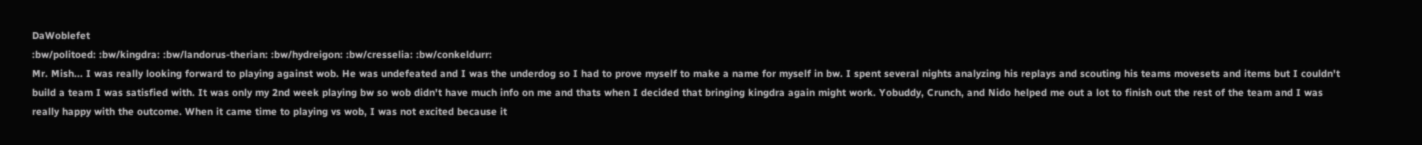DaWoblefet
:bw/politoed: :bw/kingdra: :bw/landorus-therian: :bw/hydreigon: :bw/cresselia: :bw/conkeldurr:
Mr. Mish... I was really looking forward to playing against wob. He was undefeated and I was the underdog so I had to prove myself to make a name for myself in bw. I spent several nights analyzing his replays and scouting his teams movesets and items but I couldn't build a team I was satisfied with. It was only my 2nd week playing bw so wob didn't have much info on me and thats when I decided that bringing kingdra again might work. Yobuddy, Crunch, and Nido helped me out a lot to finish out the rest of the team and I was really happy with the outcome. When it came time to playing vs wob, I was not excited because it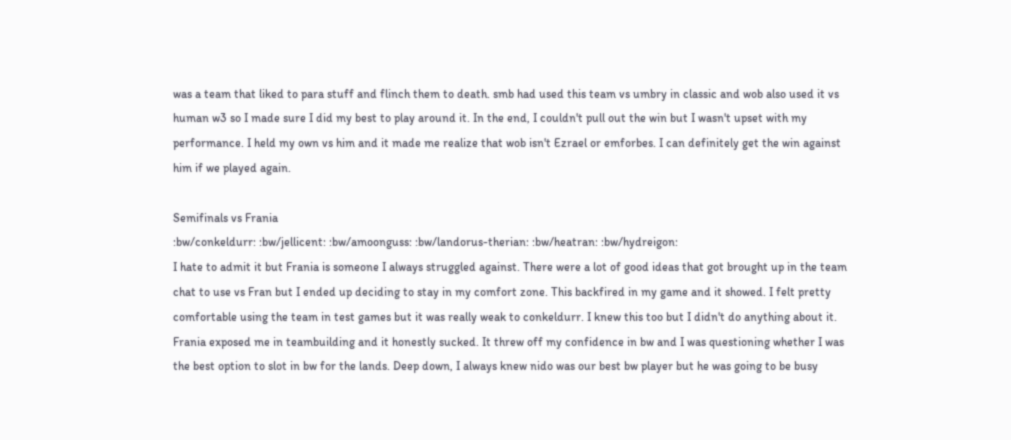was a team that liked to para stuff and flinch them to death. smb had used this team vs umbry in classic and wob also used it vs human w3 so I made sure I did my best to play around it. In the end, I couldn't pull out the win but I wasn't upset with my performance. I held my own vs him and it made me realize that wob isn't Ezrael or emforbes. I can definitely get the win against him if we played again.

Semifinals vs Frania
:bw/conkeldurr: :bw/jellicent: :bw/amoonguss: :bw/landorus-therian: :bw/heatran: :bw/hydreigon:
I hate to admit it but Frania is someone I always struggled against. There were a lot of good ideas that got brought up in the team chat to use vs Fran but I ended up deciding to stay in my comfort zone. This backfired in my game and it showed. I felt pretty comfortable using the team in test games but it was really weak to conkeldurr. I knew this too but I didn't do anything about it. Frania exposed me in teambuilding and it honestly sucked. It threw off my confidence in bw and I was questioning whether I was the best option to slot in bw for the lands. Deep down, I always knew nido was our best bw player but he was going to be busy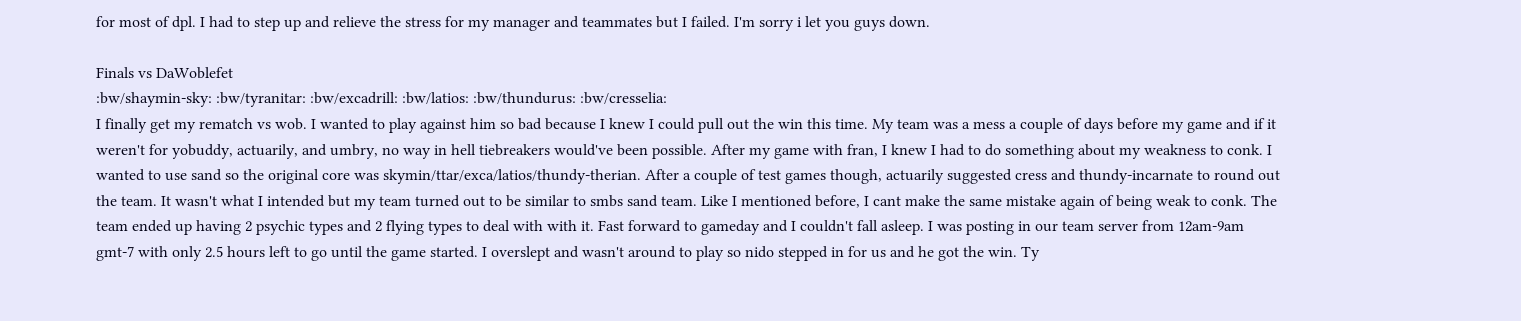for most of dpl. I had to step up and relieve the stress for my manager and teammates but I failed. I'm sorry i let you guys down.

Finals vs DaWoblefet
:bw/shaymin-sky: :bw/tyranitar: :bw/excadrill: :bw/latios: :bw/thundurus: :bw/cresselia:
I finally get my rematch vs wob. I wanted to play against him so bad because I knew I could pull out the win this time. My team was a mess a couple of days before my game and if it weren't for yobuddy, actuarily, and umbry, no way in hell tiebreakers would've been possible. After my game with fran, I knew I had to do something about my weakness to conk. I wanted to use sand so the original core was skymin/ttar/exca/latios/thundy-therian. After a couple of test games though, actuarily suggested cress and thundy-incarnate to round out the team. It wasn't what I intended but my team turned out to be similar to smbs sand team. Like I mentioned before, I cant make the same mistake again of being weak to conk. The team ended up having 2 psychic types and 2 flying types to deal with with it. Fast forward to gameday and I couldn't fall asleep. I was posting in our team server from 12am-9am gmt-7 with only 2.5 hours left to go until the game started. I overslept and wasn't around to play so nido stepped in for us and he got the win. Ty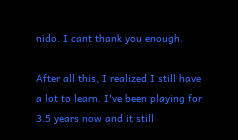nido. I cant thank you enough.

After all this, I realized I still have a lot to learn. I've been playing for 3.5 years now and it still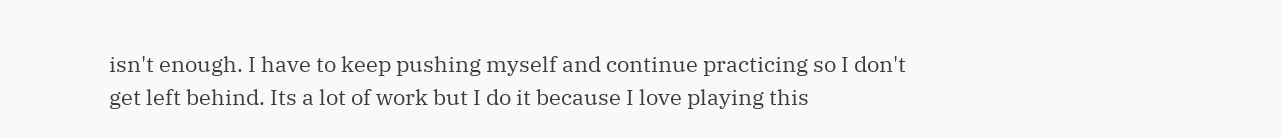isn't enough. I have to keep pushing myself and continue practicing so I don't get left behind. Its a lot of work but I do it because I love playing this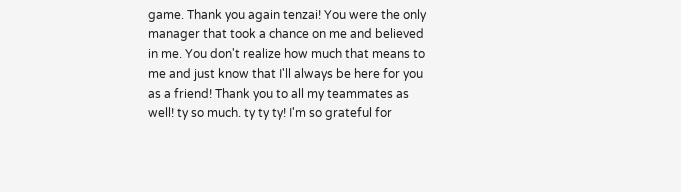game. Thank you again tenzai! You were the only manager that took a chance on me and believed in me. You don't realize how much that means to me and just know that I'll always be here for you as a friend! Thank you to all my teammates as well! ty so much. ty ty ty! I'm so grateful for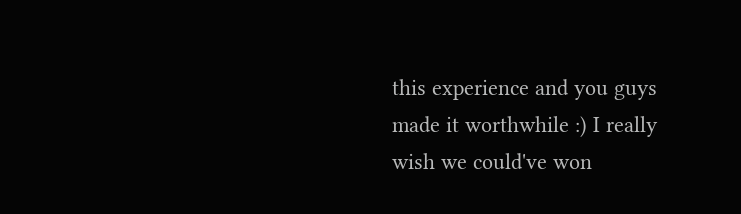this experience and you guys made it worthwhile :) I really wish we could've won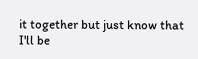it together but just know that I'll be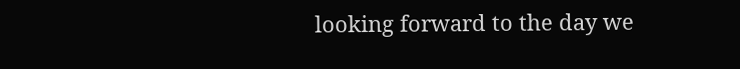looking forward to the day we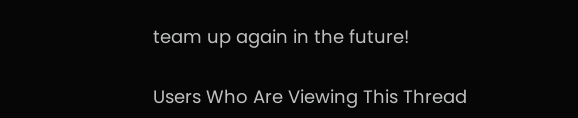team up again in the future!

Users Who Are Viewing This Thread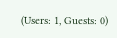(Users: 1, Guests: 0)